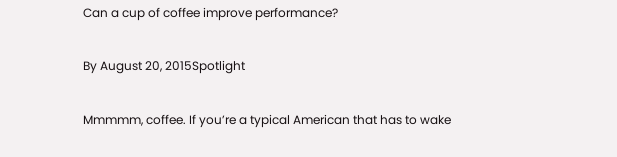Can a cup of coffee improve performance?

By August 20, 2015Spotlight

Mmmmm, coffee. If you’re a typical American that has to wake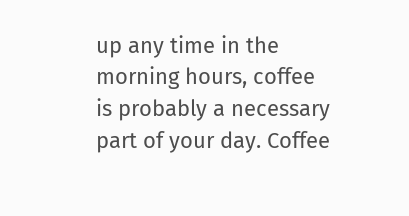up any time in the morning hours, coffee is probably a necessary part of your day. Coffee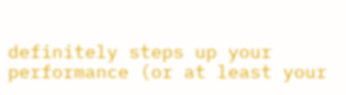definitely steps up your performance (or at least your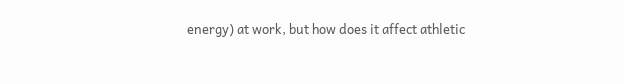energy) at work, but how does it affect athletic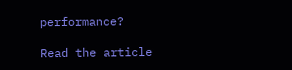performance?

Read the article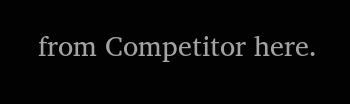from Competitor here.